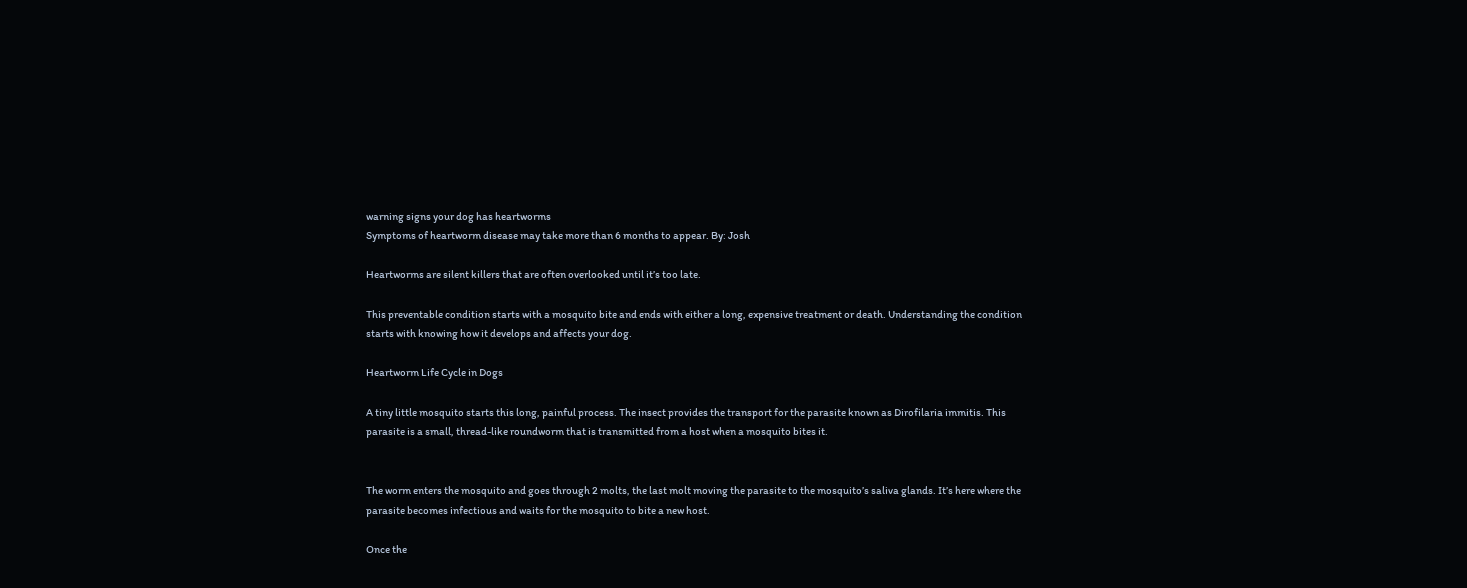warning signs your dog has heartworms
Symptoms of heartworm disease may take more than 6 months to appear. By: Josh

Heartworms are silent killers that are often overlooked until it’s too late.

This preventable condition starts with a mosquito bite and ends with either a long, expensive treatment or death. Understanding the condition starts with knowing how it develops and affects your dog.

Heartworm Life Cycle in Dogs

A tiny little mosquito starts this long, painful process. The insect provides the transport for the parasite known as Dirofilaria immitis. This parasite is a small, thread-like roundworm that is transmitted from a host when a mosquito bites it.


The worm enters the mosquito and goes through 2 molts, the last molt moving the parasite to the mosquito’s saliva glands. It’s here where the parasite becomes infectious and waits for the mosquito to bite a new host.

Once the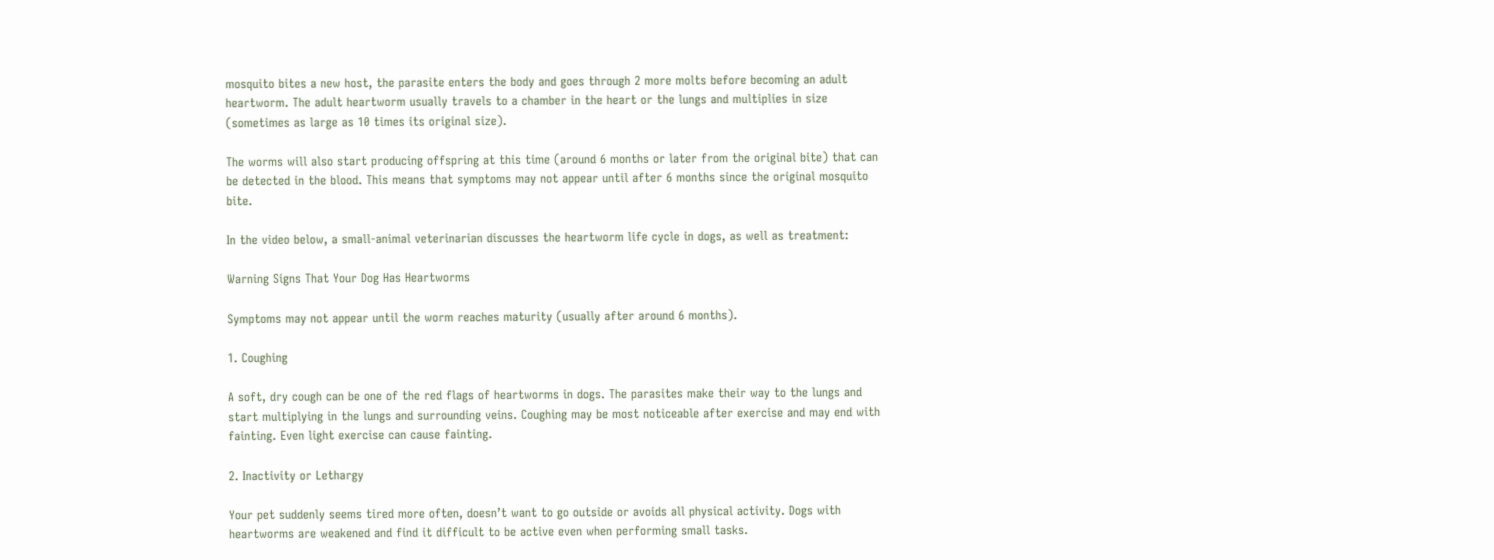mosquito bites a new host, the parasite enters the body and goes through 2 more molts before becoming an adult heartworm. The adult heartworm usually travels to a chamber in the heart or the lungs and multiplies in size (sometimes as large as 10 times its original size).

The worms will also start producing offspring at this time (around 6 months or later from the original bite) that can be detected in the blood. This means that symptoms may not appear until after 6 months since the original mosquito bite.

In the video below, a small-animal veterinarian discusses the heartworm life cycle in dogs, as well as treatment:

Warning Signs That Your Dog Has Heartworms

Symptoms may not appear until the worm reaches maturity (usually after around 6 months).

1. Coughing

A soft, dry cough can be one of the red flags of heartworms in dogs. The parasites make their way to the lungs and start multiplying in the lungs and surrounding veins. Coughing may be most noticeable after exercise and may end with fainting. Even light exercise can cause fainting.

2. Inactivity or Lethargy

Your pet suddenly seems tired more often, doesn’t want to go outside or avoids all physical activity. Dogs with heartworms are weakened and find it difficult to be active even when performing small tasks.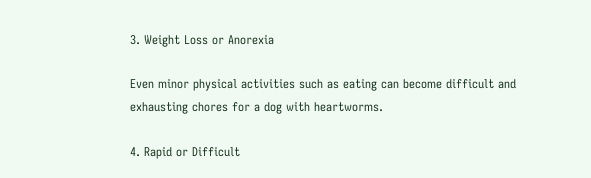3. Weight Loss or Anorexia

Even minor physical activities such as eating can become difficult and exhausting chores for a dog with heartworms.

4. Rapid or Difficult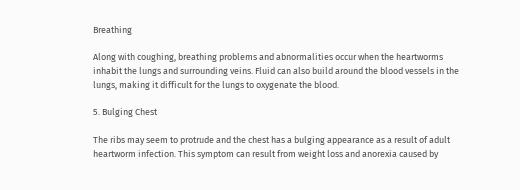Breathing

Along with coughing, breathing problems and abnormalities occur when the heartworms inhabit the lungs and surrounding veins. Fluid can also build around the blood vessels in the lungs, making it difficult for the lungs to oxygenate the blood.

5. Bulging Chest

The ribs may seem to protrude and the chest has a bulging appearance as a result of adult heartworm infection. This symptom can result from weight loss and anorexia caused by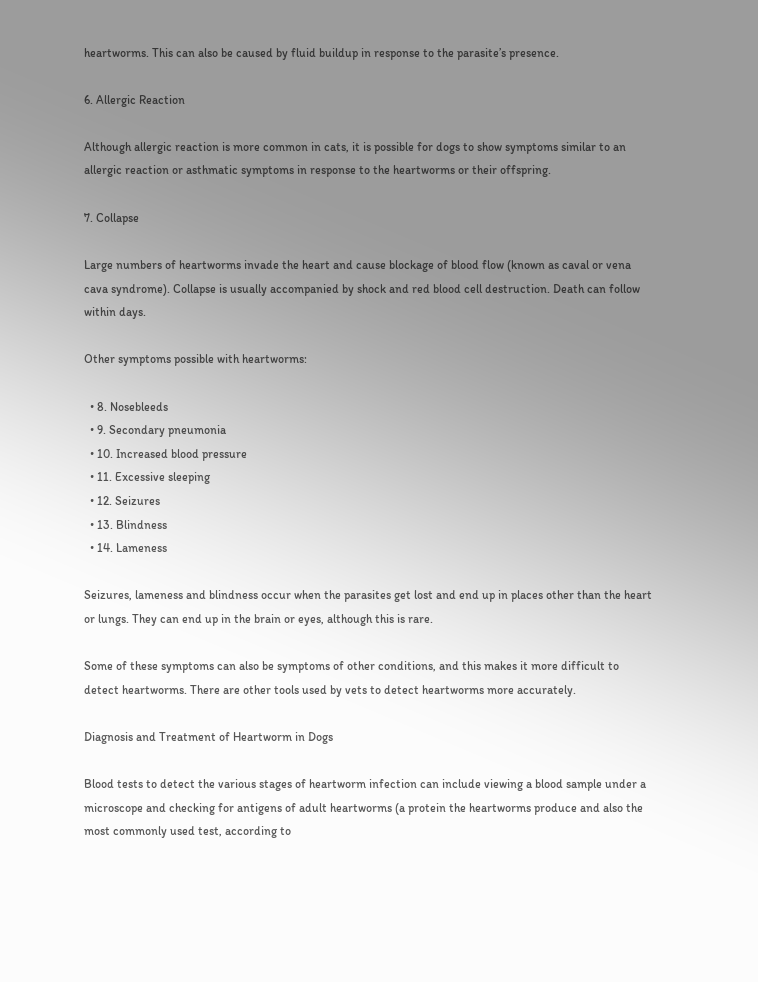heartworms. This can also be caused by fluid buildup in response to the parasite’s presence.

6. Allergic Reaction

Although allergic reaction is more common in cats, it is possible for dogs to show symptoms similar to an allergic reaction or asthmatic symptoms in response to the heartworms or their offspring.

7. Collapse

Large numbers of heartworms invade the heart and cause blockage of blood flow (known as caval or vena cava syndrome). Collapse is usually accompanied by shock and red blood cell destruction. Death can follow within days.

Other symptoms possible with heartworms:

  • 8. Nosebleeds
  • 9. Secondary pneumonia
  • 10. Increased blood pressure
  • 11. Excessive sleeping
  • 12. Seizures
  • 13. Blindness
  • 14. Lameness

Seizures, lameness and blindness occur when the parasites get lost and end up in places other than the heart or lungs. They can end up in the brain or eyes, although this is rare.

Some of these symptoms can also be symptoms of other conditions, and this makes it more difficult to detect heartworms. There are other tools used by vets to detect heartworms more accurately.

Diagnosis and Treatment of Heartworm in Dogs

Blood tests to detect the various stages of heartworm infection can include viewing a blood sample under a microscope and checking for antigens of adult heartworms (a protein the heartworms produce and also the most commonly used test, according to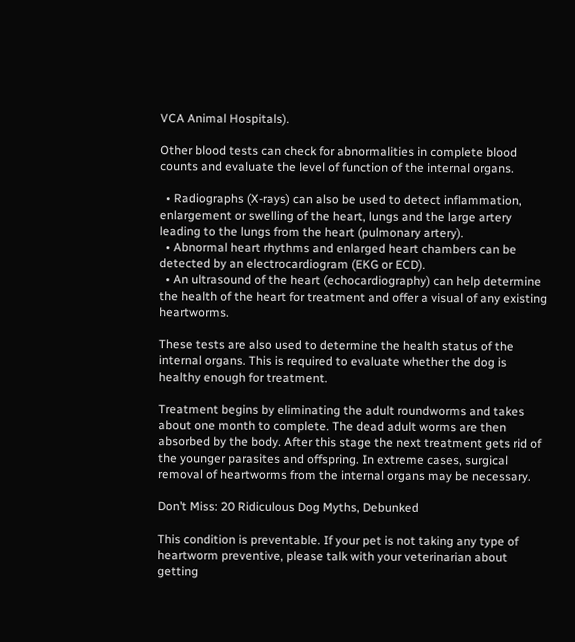VCA Animal Hospitals).

Other blood tests can check for abnormalities in complete blood counts and evaluate the level of function of the internal organs.

  • Radiographs (X-rays) can also be used to detect inflammation, enlargement or swelling of the heart, lungs and the large artery leading to the lungs from the heart (pulmonary artery).
  • Abnormal heart rhythms and enlarged heart chambers can be detected by an electrocardiogram (EKG or ECD).
  • An ultrasound of the heart (echocardiography) can help determine the health of the heart for treatment and offer a visual of any existing heartworms.

These tests are also used to determine the health status of the internal organs. This is required to evaluate whether the dog is healthy enough for treatment.

Treatment begins by eliminating the adult roundworms and takes about one month to complete. The dead adult worms are then absorbed by the body. After this stage the next treatment gets rid of the younger parasites and offspring. In extreme cases, surgical removal of heartworms from the internal organs may be necessary.

Don’t Miss: 20 Ridiculous Dog Myths, Debunked

This condition is preventable. If your pet is not taking any type of heartworm preventive, please talk with your veterinarian about getting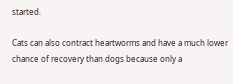started.

Cats can also contract heartworms and have a much lower chance of recovery than dogs because only a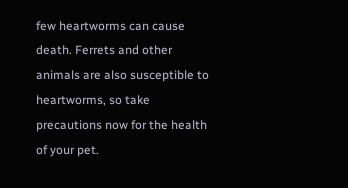few heartworms can cause death. Ferrets and other animals are also susceptible to heartworms, so take precautions now for the health of your pet.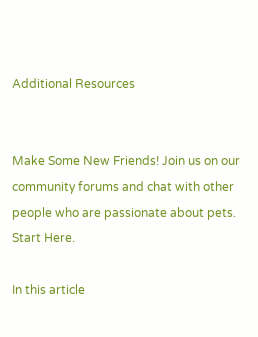Additional Resources


Make Some New Friends! Join us on our community forums and chat with other people who are passionate about pets. Start Here.

In this article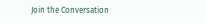Join the Conversation